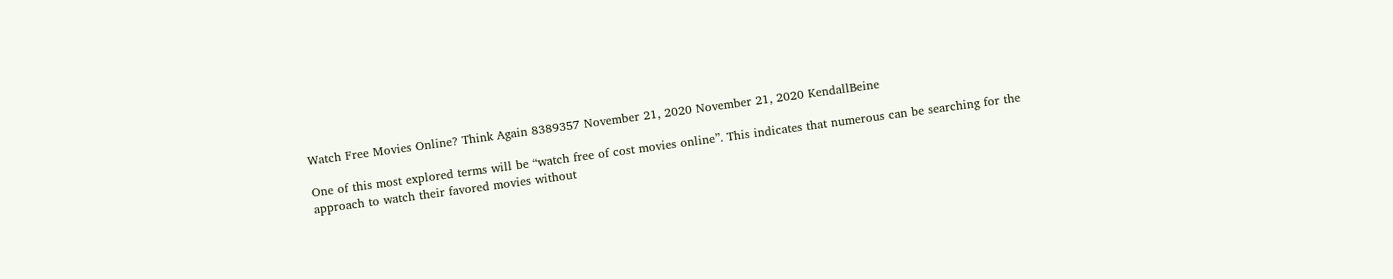Watch Free Movies Online? Think Again 8389357 November 21, 2020 November 21, 2020 KendallBeine

One of this most explored terms will be “watch free of cost movies online”. This indicates that numerous can be searching for the approach to watch their favored movies without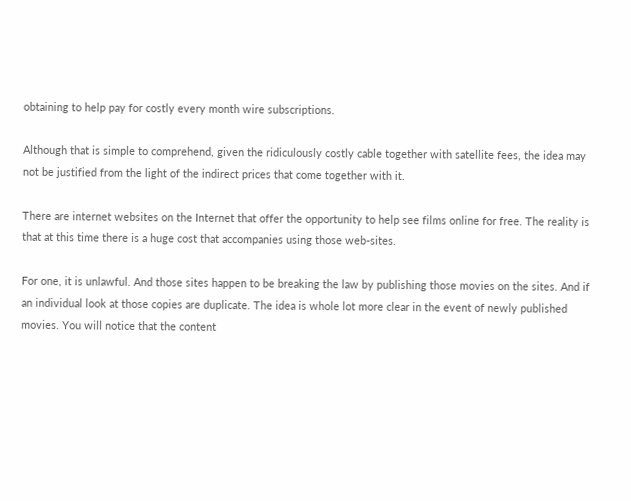obtaining to help pay for costly every month wire subscriptions.

Although that is simple to comprehend, given the ridiculously costly cable together with satellite fees, the idea may not be justified from the light of the indirect prices that come together with it.

There are internet websites on the Internet that offer the opportunity to help see films online for free. The reality is that at this time there is a huge cost that accompanies using those web-sites.

For one, it is unlawful. And those sites happen to be breaking the law by publishing those movies on the sites. And if an individual look at those copies are duplicate. The idea is whole lot more clear in the event of newly published movies. You will notice that the content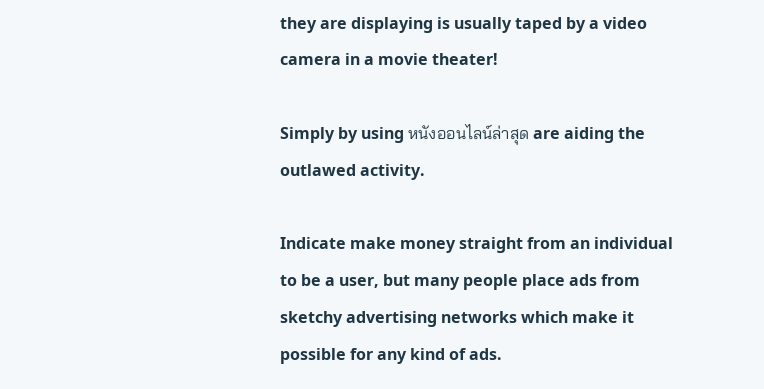they are displaying is usually taped by a video camera in a movie theater!

Simply by using หนังออนไลน์ล่าสุด are aiding the outlawed activity.

Indicate make money straight from an individual to be a user, but many people place ads from sketchy advertising networks which make it possible for any kind of ads.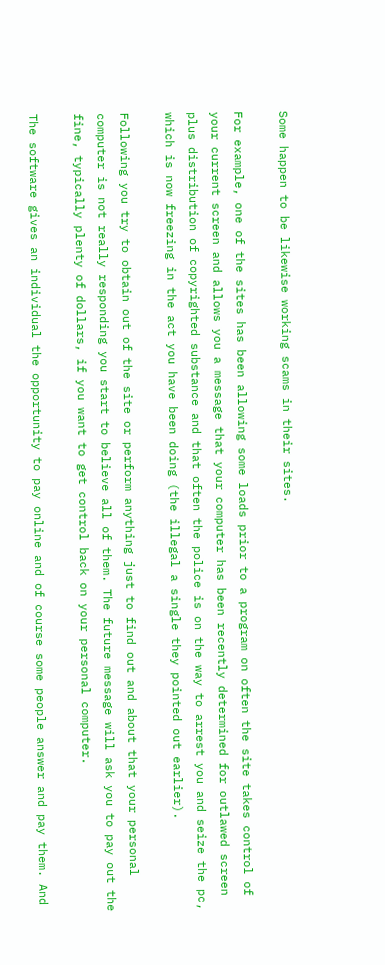Some happen to be likewise working scams in their sites.

For example, one of the sites has been allowing some loads prior to a program on often the site takes control of your current screen and allows you a message that your computer has been recently determined for outlawed screen plus distribution of copyrighted substance and that often the police is on the way to arrest you and seize the pc, which is now freezing in the act you have been doing (the illegal a single they pointed out earlier).

Following you try to obtain out of the site or perform anything just to find out and about that your personal computer is not really responding you start to believe all of them. The future message will ask you to pay out the fine, typically plenty of dollars, if you want to get control back on your personal computer.

The software gives an individual the opportunity to pay online and of course some people answer and pay them. And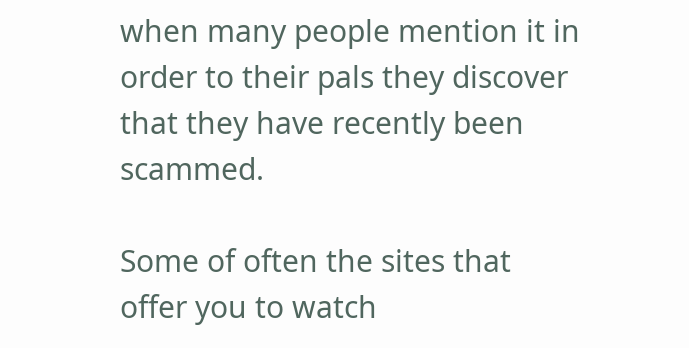when many people mention it in order to their pals they discover that they have recently been scammed.

Some of often the sites that offer you to watch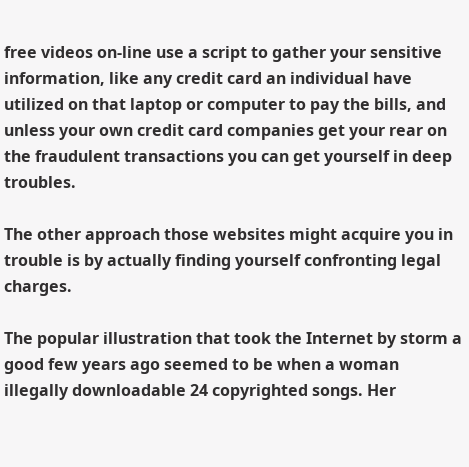free videos on-line use a script to gather your sensitive information, like any credit card an individual have utilized on that laptop or computer to pay the bills, and unless your own credit card companies get your rear on the fraudulent transactions you can get yourself in deep troubles.

The other approach those websites might acquire you in trouble is by actually finding yourself confronting legal charges.

The popular illustration that took the Internet by storm a good few years ago seemed to be when a woman illegally downloadable 24 copyrighted songs. Her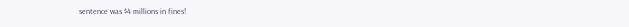sentence was $4 millions in fines!